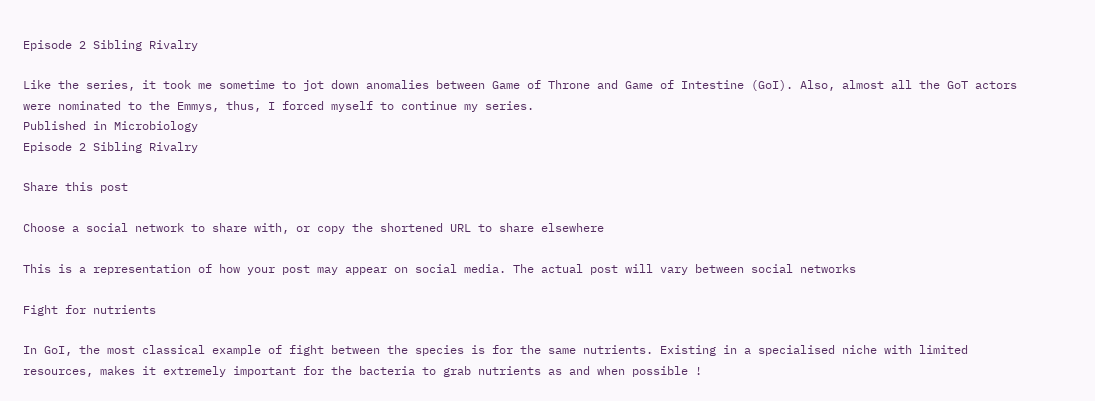Episode 2 Sibling Rivalry

Like the series, it took me sometime to jot down anomalies between Game of Throne and Game of Intestine (GoI). Also, almost all the GoT actors were nominated to the Emmys, thus, I forced myself to continue my series.
Published in Microbiology
Episode 2 Sibling Rivalry

Share this post

Choose a social network to share with, or copy the shortened URL to share elsewhere

This is a representation of how your post may appear on social media. The actual post will vary between social networks

Fight for nutrients

In GoI, the most classical example of fight between the species is for the same nutrients. Existing in a specialised niche with limited resources, makes it extremely important for the bacteria to grab nutrients as and when possible !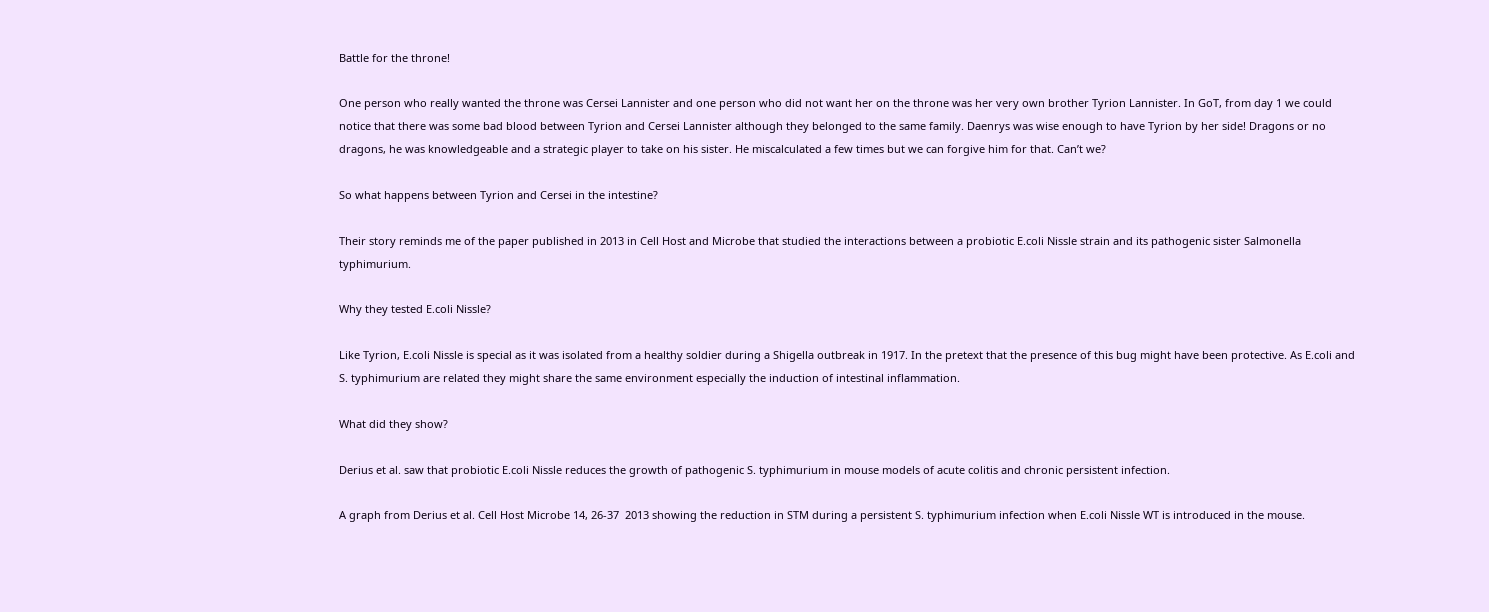Battle for the throne!

One person who really wanted the throne was Cersei Lannister and one person who did not want her on the throne was her very own brother Tyrion Lannister. In GoT, from day 1 we could notice that there was some bad blood between Tyrion and Cersei Lannister although they belonged to the same family. Daenrys was wise enough to have Tyrion by her side! Dragons or no dragons, he was knowledgeable and a strategic player to take on his sister. He miscalculated a few times but we can forgive him for that. Can’t we?

So what happens between Tyrion and Cersei in the intestine?

Their story reminds me of the paper published in 2013 in Cell Host and Microbe that studied the interactions between a probiotic E.coli Nissle strain and its pathogenic sister Salmonella typhimurium.

Why they tested E.coli Nissle?

Like Tyrion, E.coli Nissle is special as it was isolated from a healthy soldier during a Shigella outbreak in 1917. In the pretext that the presence of this bug might have been protective. As E.coli and S. typhimurium are related they might share the same environment especially the induction of intestinal inflammation.

What did they show?

Derius et al. saw that probiotic E.coli Nissle reduces the growth of pathogenic S. typhimurium in mouse models of acute colitis and chronic persistent infection.

A graph from Derius et al. Cell Host Microbe 14, 26-37  2013 showing the reduction in STM during a persistent S. typhimurium infection when E.coli Nissle WT is introduced in the mouse.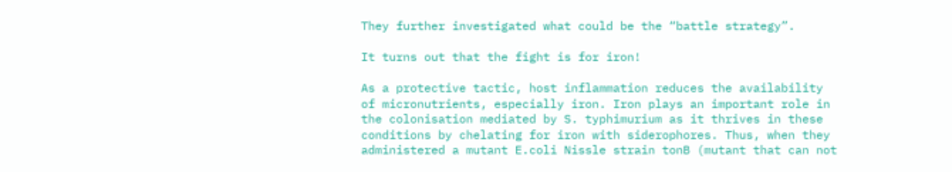They further investigated what could be the “battle strategy”.

It turns out that the fight is for iron!

As a protective tactic, host inflammation reduces the availability of micronutrients, especially iron. Iron plays an important role in the colonisation mediated by S. typhimurium as it thrives in these conditions by chelating for iron with siderophores. Thus, when they administered a mutant E.coli Nissle strain tonB (mutant that can not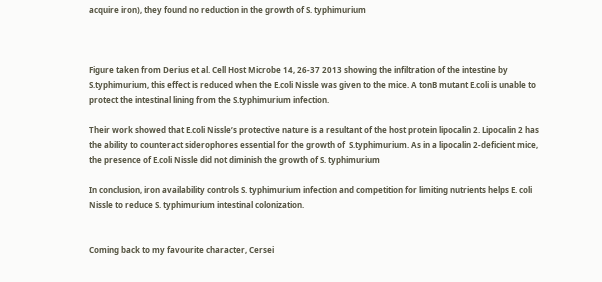acquire iron), they found no reduction in the growth of S. typhimurium



Figure taken from Derius et al. Cell Host Microbe 14, 26-37 2013 showing the infiltration of the intestine by S.typhimurium, this effect is reduced when the E.coli Nissle was given to the mice. A tonB mutant E.coli is unable to protect the intestinal lining from the S.typhimurium infection.

Their work showed that E.coli Nissle’s protective nature is a resultant of the host protein lipocalin 2. Lipocalin 2 has the ability to counteract siderophores essential for the growth of  S.typhimurium. As in a lipocalin 2-deficient mice, the presence of E.coli Nissle did not diminish the growth of S. typhimurium

In conclusion, iron availability controls S. typhimurium infection and competition for limiting nutrients helps E. coli Nissle to reduce S. typhimurium intestinal colonization.


Coming back to my favourite character, Cersei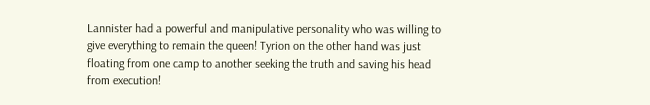Lannister had a powerful and manipulative personality who was willing to give everything to remain the queen! Tyrion on the other hand was just floating from one camp to another seeking the truth and saving his head from execution!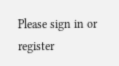Please sign in or register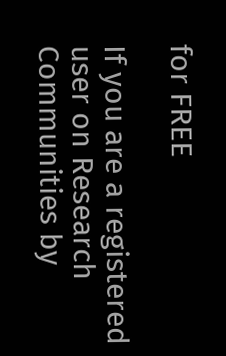for FREE

If you are a registered user on Research Communities by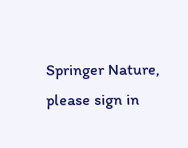Springer Nature, please sign in